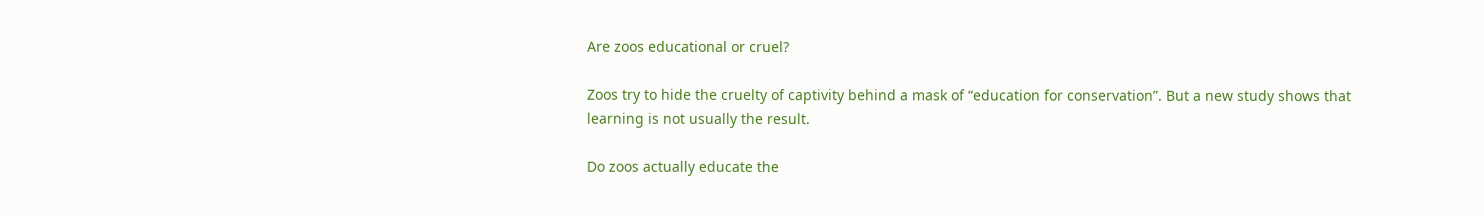Are zoos educational or cruel?

Zoos try to hide the cruelty of captivity behind a mask of “education for conservation”. But a new study shows that learning is not usually the result.

Do zoos actually educate the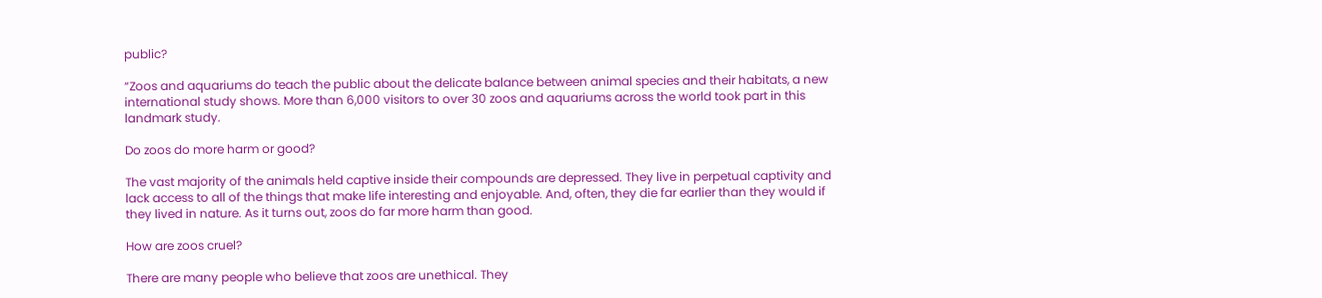public?

“Zoos and aquariums do teach the public about the delicate balance between animal species and their habitats, a new international study shows. More than 6,000 visitors to over 30 zoos and aquariums across the world took part in this landmark study.

Do zoos do more harm or good?

The vast majority of the animals held captive inside their compounds are depressed. They live in perpetual captivity and lack access to all of the things that make life interesting and enjoyable. And, often, they die far earlier than they would if they lived in nature. As it turns out, zoos do far more harm than good.

How are zoos cruel?

There are many people who believe that zoos are unethical. They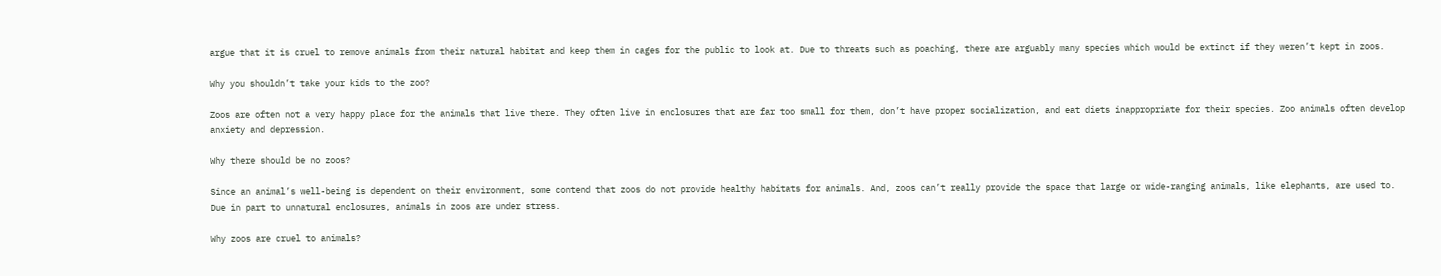argue that it is cruel to remove animals from their natural habitat and keep them in cages for the public to look at. Due to threats such as poaching, there are arguably many species which would be extinct if they weren’t kept in zoos.

Why you shouldn’t take your kids to the zoo?

Zoos are often not a very happy place for the animals that live there. They often live in enclosures that are far too small for them, don’t have proper socialization, and eat diets inappropriate for their species. Zoo animals often develop anxiety and depression.

Why there should be no zoos?

Since an animal’s well-being is dependent on their environment, some contend that zoos do not provide healthy habitats for animals. And, zoos can’t really provide the space that large or wide-ranging animals, like elephants, are used to. Due in part to unnatural enclosures, animals in zoos are under stress.

Why zoos are cruel to animals?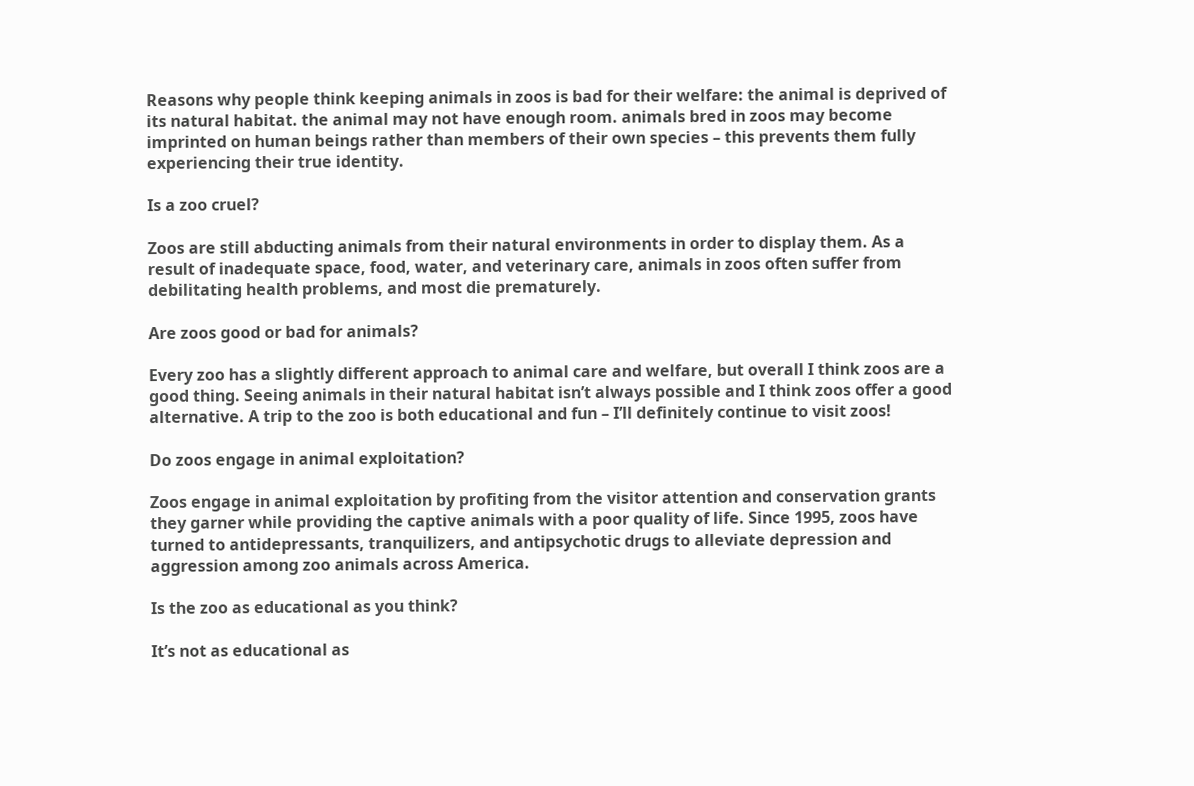Reasons why people think keeping animals in zoos is bad for their welfare: the animal is deprived of its natural habitat. the animal may not have enough room. animals bred in zoos may become imprinted on human beings rather than members of their own species – this prevents them fully experiencing their true identity.

Is a zoo cruel?

Zoos are still abducting animals from their natural environments in order to display them. As a result of inadequate space, food, water, and veterinary care, animals in zoos often suffer from debilitating health problems, and most die prematurely.

Are zoos good or bad for animals?

Every zoo has a slightly different approach to animal care and welfare, but overall I think zoos are a good thing. Seeing animals in their natural habitat isn’t always possible and I think zoos offer a good alternative. A trip to the zoo is both educational and fun – I’ll definitely continue to visit zoos!

Do zoos engage in animal exploitation?

Zoos engage in animal exploitation by profiting from the visitor attention and conservation grants they garner while providing the captive animals with a poor quality of life. Since 1995, zoos have turned to antidepressants, tranquilizers, and antipsychotic drugs to alleviate depression and aggression among zoo animals across America.

Is the zoo as educational as you think?

It’s not as educational as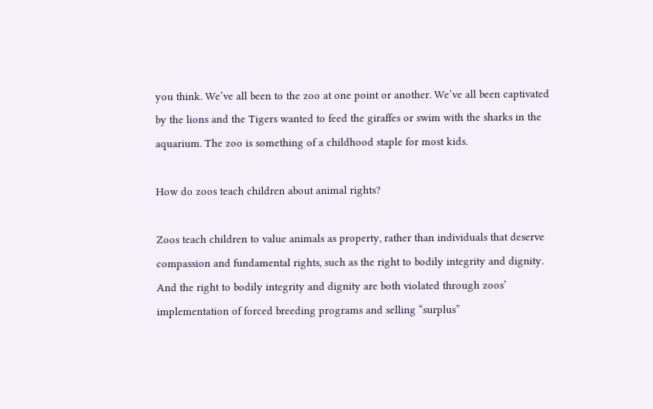you think. We’ve all been to the zoo at one point or another. We’ve all been captivated by the lions and the Tigers wanted to feed the giraffes or swim with the sharks in the aquarium. The zoo is something of a childhood staple for most kids.

How do zoos teach children about animal rights?

Zoos teach children to value animals as property, rather than individuals that deserve compassion and fundamental rights, such as the right to bodily integrity and dignity. And the right to bodily integrity and dignity are both violated through zoos’ implementation of forced breeding programs and selling “surplus”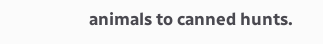animals to canned hunts.